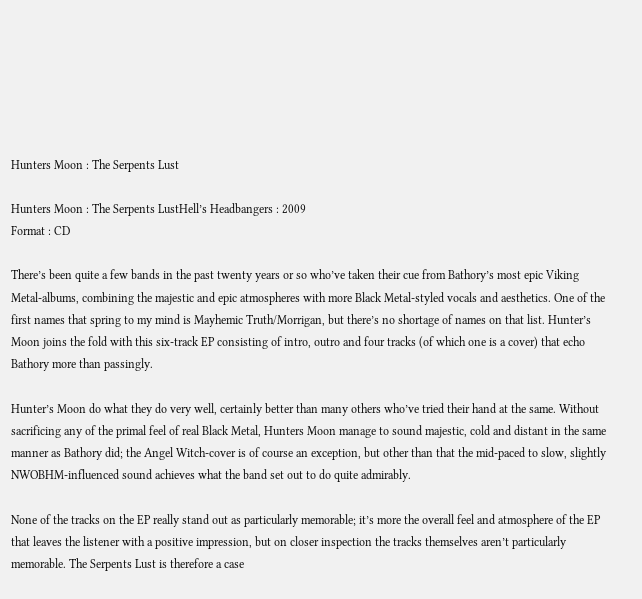Hunters Moon : The Serpents Lust

Hunters Moon : The Serpents LustHell’s Headbangers : 2009
Format : CD

There’s been quite a few bands in the past twenty years or so who’ve taken their cue from Bathory’s most epic Viking Metal-albums, combining the majestic and epic atmospheres with more Black Metal-styled vocals and aesthetics. One of the first names that spring to my mind is Mayhemic Truth/Morrigan, but there’s no shortage of names on that list. Hunter’s Moon joins the fold with this six-track EP consisting of intro, outro and four tracks (of which one is a cover) that echo Bathory more than passingly.

Hunter’s Moon do what they do very well, certainly better than many others who’ve tried their hand at the same. Without sacrificing any of the primal feel of real Black Metal, Hunters Moon manage to sound majestic, cold and distant in the same manner as Bathory did; the Angel Witch-cover is of course an exception, but other than that the mid-paced to slow, slightly NWOBHM-influenced sound achieves what the band set out to do quite admirably.

None of the tracks on the EP really stand out as particularly memorable; it’s more the overall feel and atmosphere of the EP that leaves the listener with a positive impression, but on closer inspection the tracks themselves aren’t particularly memorable. The Serpents Lust is therefore a case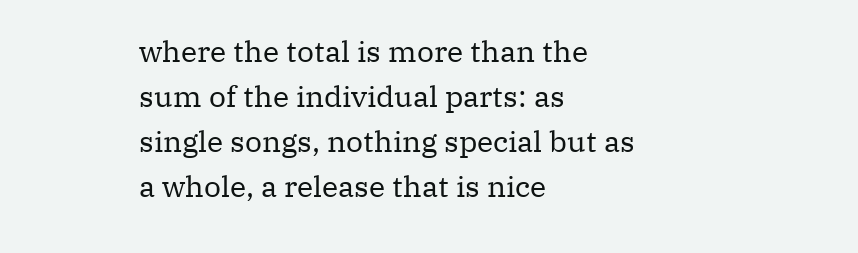where the total is more than the sum of the individual parts: as single songs, nothing special but as a whole, a release that is nice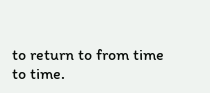to return to from time to time.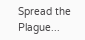Spread the Plague...